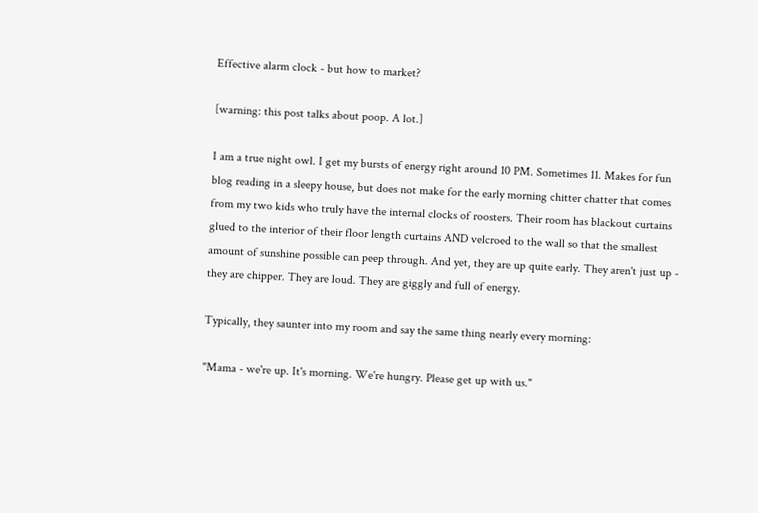Effective alarm clock - but how to market?

[warning: this post talks about poop. A lot.]

I am a true night owl. I get my bursts of energy right around 10 PM. Sometimes 11. Makes for fun blog reading in a sleepy house, but does not make for the early morning chitter chatter that comes from my two kids who truly have the internal clocks of roosters. Their room has blackout curtains glued to the interior of their floor length curtains AND velcroed to the wall so that the smallest amount of sunshine possible can peep through. And yet, they are up quite early. They aren't just up - they are chipper. They are loud. They are giggly and full of energy.

Typically, they saunter into my room and say the same thing nearly every morning:

"Mama - we're up. It's morning. We're hungry. Please get up with us."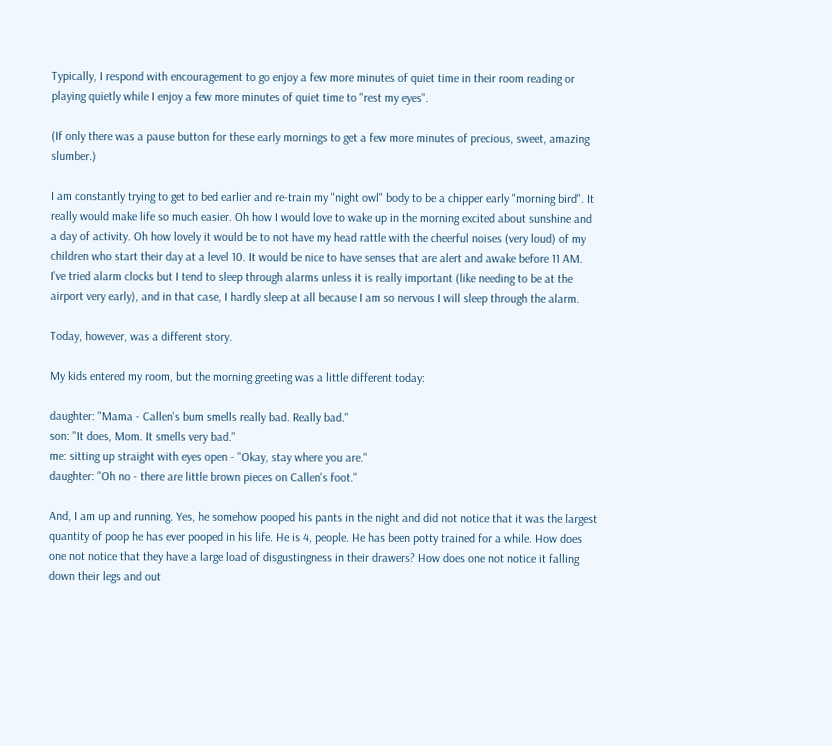Typically, I respond with encouragement to go enjoy a few more minutes of quiet time in their room reading or playing quietly while I enjoy a few more minutes of quiet time to "rest my eyes".

(If only there was a pause button for these early mornings to get a few more minutes of precious, sweet, amazing slumber.)

I am constantly trying to get to bed earlier and re-train my "night owl" body to be a chipper early "morning bird". It really would make life so much easier. Oh how I would love to wake up in the morning excited about sunshine and a day of activity. Oh how lovely it would be to not have my head rattle with the cheerful noises (very loud) of my children who start their day at a level 10. It would be nice to have senses that are alert and awake before 11 AM. I've tried alarm clocks but I tend to sleep through alarms unless it is really important (like needing to be at the airport very early), and in that case, I hardly sleep at all because I am so nervous I will sleep through the alarm.

Today, however, was a different story.

My kids entered my room, but the morning greeting was a little different today:

daughter: "Mama - Callen's bum smells really bad. Really bad."
son: "It does, Mom. It smells very bad."
me: sitting up straight with eyes open - "Okay, stay where you are."
daughter: "Oh no - there are little brown pieces on Callen's foot."

And, I am up and running. Yes, he somehow pooped his pants in the night and did not notice that it was the largest quantity of poop he has ever pooped in his life. He is 4, people. He has been potty trained for a while. How does one not notice that they have a large load of disgustingness in their drawers? How does one not notice it falling down their legs and out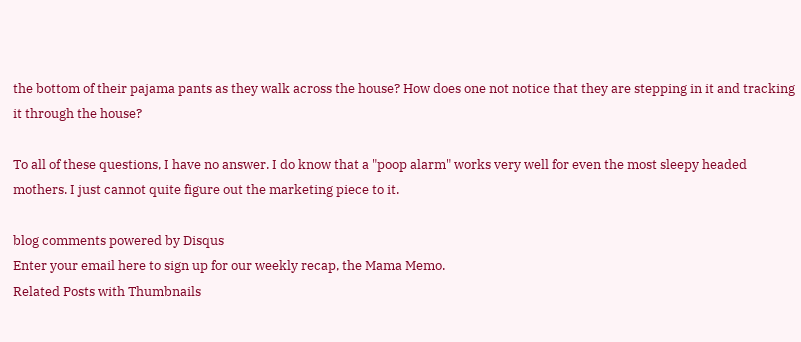the bottom of their pajama pants as they walk across the house? How does one not notice that they are stepping in it and tracking it through the house?

To all of these questions, I have no answer. I do know that a "poop alarm" works very well for even the most sleepy headed mothers. I just cannot quite figure out the marketing piece to it.

blog comments powered by Disqus
Enter your email here to sign up for our weekly recap, the Mama Memo.
Related Posts with Thumbnails